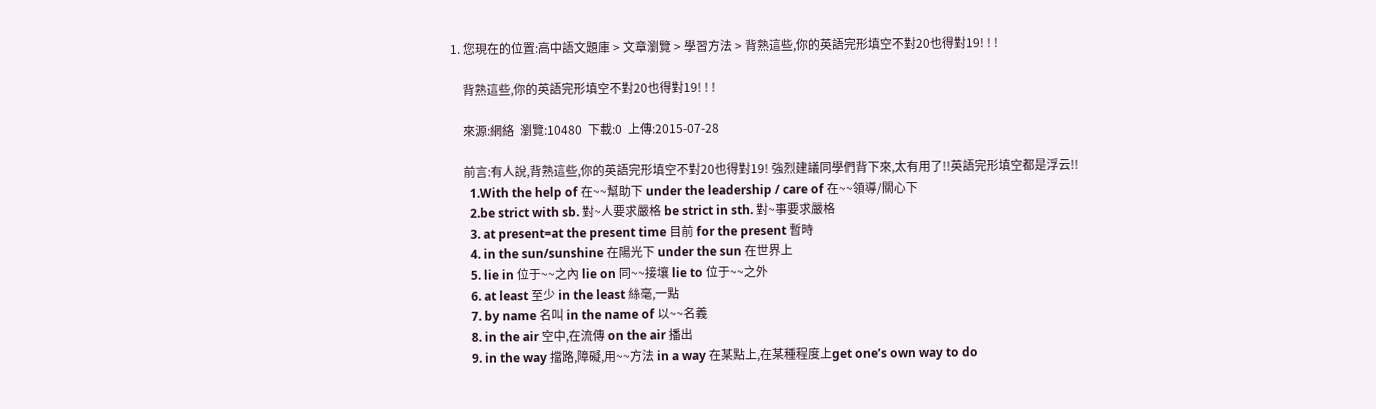1. 您現在的位置:高中語文題庫 > 文章瀏覽 > 學習方法 > 背熟這些,你的英語完形填空不對20也得對19! ! !

    背熟這些,你的英語完形填空不對20也得對19! ! !

    來源:網絡  瀏覽:10480  下載:0  上傳:2015-07-28

    前言:有人說,背熟這些,你的英語完形填空不對20也得對19! 強烈建議同學們背下來,太有用了!!英語完形填空都是浮云!!
      1.With the help of 在~~幫助下 under the leadership / care of 在~~領導/關心下
      2.be strict with sb. 對~人要求嚴格 be strict in sth. 對~事要求嚴格
      3. at present=at the present time 目前 for the present 暫時
      4. in the sun/sunshine 在陽光下 under the sun 在世界上
      5. lie in 位于~~之內 lie on 同~~接壤 lie to 位于~~之外
      6. at least 至少 in the least 絲毫,一點
      7. by name 名叫 in the name of 以~~名義
      8. in the air 空中,在流傳 on the air 播出
      9. in the way 擋路,障礙,用~~方法 in a way 在某點上,在某種程度上get one’s own way to do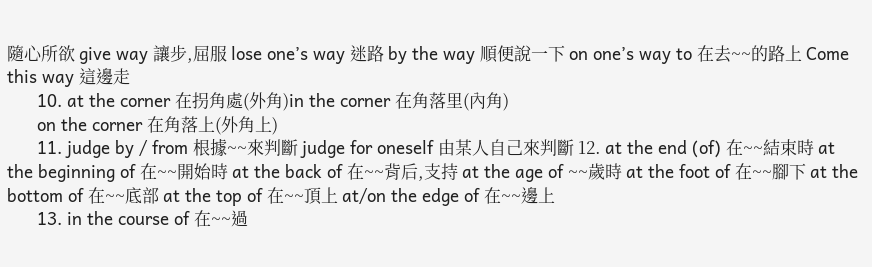隨心所欲 give way 讓步,屈服 lose one’s way 迷路 by the way 順便說一下 on one’s way to 在去~~的路上 Come this way 這邊走
      10. at the corner 在拐角處(外角)in the corner 在角落里(內角)
      on the corner 在角落上(外角上)
      11. judge by / from 根據~~來判斷 judge for oneself 由某人自己來判斷 12. at the end (of) 在~~結束時 at the beginning of 在~~開始時 at the back of 在~~背后,支持 at the age of ~~歲時 at the foot of 在~~腳下 at the bottom of 在~~底部 at the top of 在~~頂上 at/on the edge of 在~~邊上
      13. in the course of 在~~過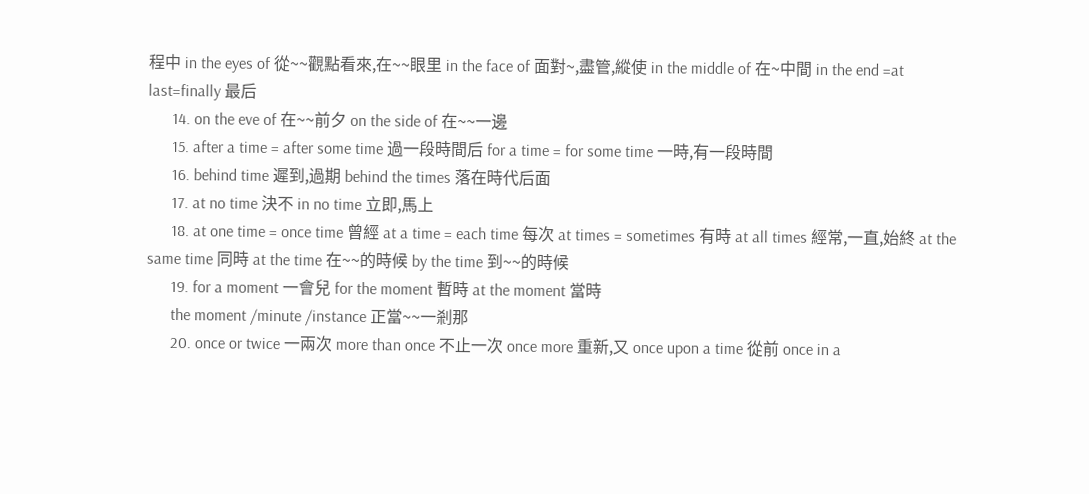程中 in the eyes of 從~~觀點看來,在~~眼里 in the face of 面對~,盡管,縱使 in the middle of 在~中間 in the end =at last=finally 最后
      14. on the eve of 在~~前夕 on the side of 在~~一邊
      15. after a time = after some time 過一段時間后 for a time = for some time 一時,有一段時間
      16. behind time 遲到,過期 behind the times 落在時代后面
      17. at no time 決不 in no time 立即,馬上
      18. at one time = once time 曾經 at a time = each time 每次 at times = sometimes 有時 at all times 經常,一直,始終 at the same time 同時 at the time 在~~的時候 by the time 到~~的時候
      19. for a moment 一會兒 for the moment 暫時 at the moment 當時
      the moment /minute /instance 正當~~一剎那
      20. once or twice 一兩次 more than once 不止一次 once more 重新,又 once upon a time 從前 once in a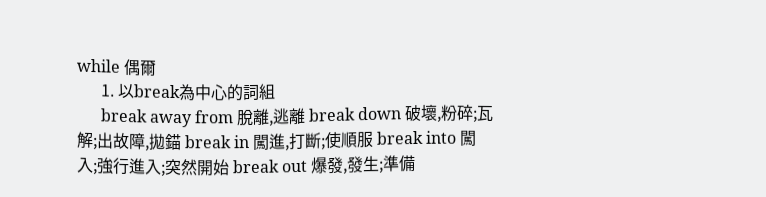while 偶爾
      1. 以break為中心的詞組
      break away from 脫離,逃離 break down 破壞,粉碎;瓦解;出故障,拋錨 break in 闖進,打斷;使順服 break into 闖入;強行進入;突然開始 break out 爆發,發生;準備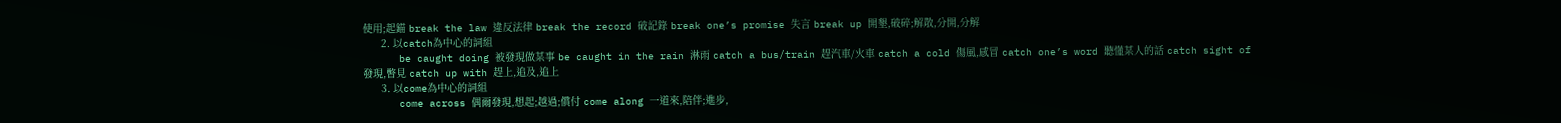使用;起錨 break the law 違反法律 break the record 破記錄 break one’s promise 失言 break up 開墾,破碎;解散,分開,分解
      2. 以catch為中心的詞組
      be caught doing 被發現做某事 be caught in the rain 淋雨 catch a bus/train 趕汽車/火車 catch a cold 傷風,感冒 catch one’s word 聽懂某人的話 catch sight of 發現,瞥見 catch up with 趕上,追及,追上
      3. 以come為中心的詞組
      come across 偶爾發現,想起;越過;償付 come along 一道來,陪伴;進步,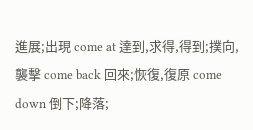進展;出現 come at 達到,求得,得到;撲向,襲擊 come back 回來;恢復,復原 come down 倒下;降落;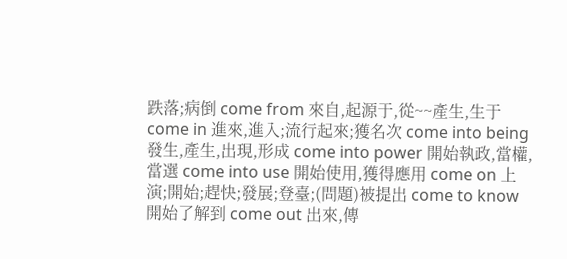跌落;病倒 come from 來自,起源于,從~~產生,生于 come in 進來,進入;流行起來;獲名次 come into being 發生,產生,出現,形成 come into power 開始執政,當權,當選 come into use 開始使用,獲得應用 come on 上演;開始;趕快;發展;登臺;(問題)被提出 come to know 開始了解到 come out 出來,傳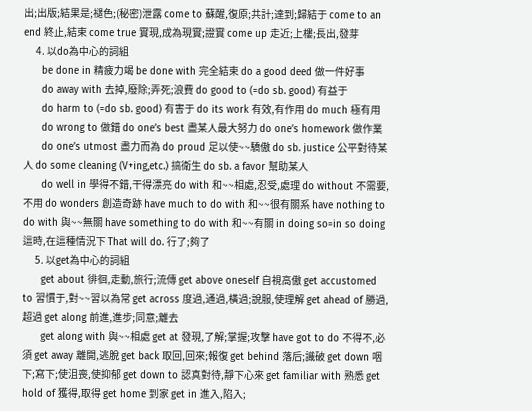出;出版;結果是;褪色;(秘密)泄露 come to 蘇醒,復原;共計;達到;歸結于 come to an end 終止,結束 come true 實現,成為現實;證實 come up 走近;上樓;長出,發芽
      4. 以do為中心的詞組
      be done in 精疲力竭 be done with 完全結束 do a good deed 做一件好事
      do away with 去掉,廢除;弄死;浪費 do good to (=do sb. good) 有益于
      do harm to (=do sb. good) 有害于 do its work 有效,有作用 do much 極有用
      do wrong to 做錯 do one’s best 盡某人最大努力 do one’s homework 做作業
      do one’s utmost 盡力而為 do proud 足以使~~驕傲 do sb. justice 公平對待某人 do some cleaning (V+ing,etc.) 搞衛生 do sb. a favor 幫助某人
      do well in 學得不錯,干得漂亮 do with 和~~相處,忍受,處理 do without 不需要,不用 do wonders 創造奇跡 have much to do with 和~~很有關系 have nothing to do with 與~~無關 have something to do with 和~~有關 in doing so=in so doing 這時,在這種情況下 That will do. 行了;夠了
      5. 以get為中心的詞組
      get about 徘徊,走動,旅行;流傳 get above oneself 自視高傲 get accustomed to 習慣于,對~~習以為常 get across 度過,通過,橫過;說服,使理解 get ahead of 勝過,超過 get along 前進,進步;同意;離去
      get along with 與~~相處 get at 發現,了解;掌握;攻擊 have got to do 不得不,必須 get away 離開,逃脫 get back 取回,回來;報復 get behind 落后;識破 get down 咽下;寫下;使沮喪,使抑郁 get down to 認真對待,靜下心來 get familiar with 熟悉 get hold of 獲得,取得 get home 到家 get in 進入,陷入;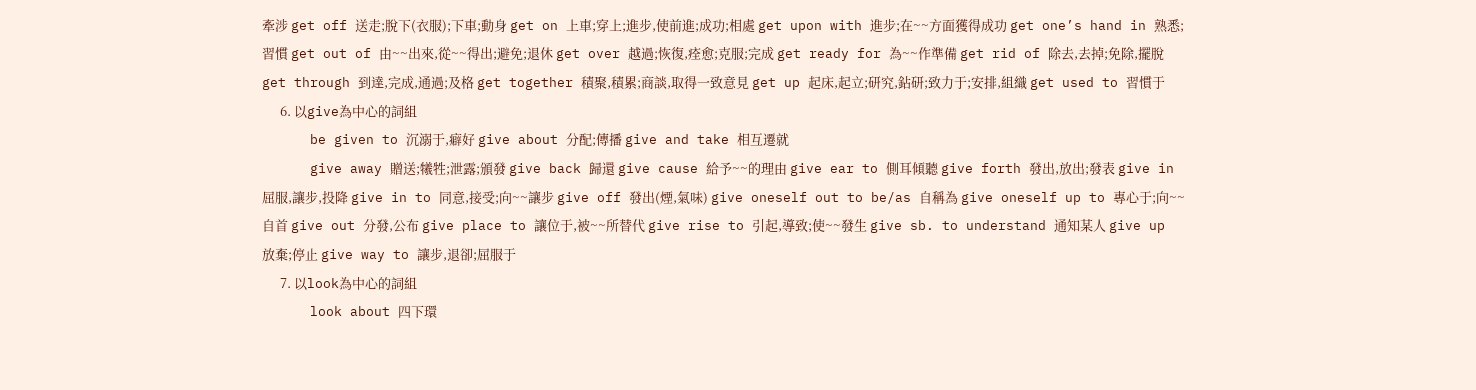牽涉 get off 送走;脫下(衣服);下車;動身 get on 上車;穿上;進步,使前進;成功;相處 get upon with 進步;在~~方面獲得成功 get one’s hand in 熟悉;習慣 get out of 由~~出來,從~~得出;避免;退休 get over 越過;恢復,痊愈;克服;完成 get ready for 為~~作準備 get rid of 除去,去掉;免除,擺脫 get through 到達,完成,通過;及格 get together 積聚,積累;商談,取得一致意見 get up 起床,起立;研究,鉆研;致力于;安排,組織 get used to 習慣于
      6. 以give為中心的詞組
      be given to 沉溺于,癖好 give about 分配;傳播 give and take 相互遷就
      give away 贈送;犧牲;泄露;頒發 give back 歸還 give cause 給予~~的理由 give ear to 側耳傾聽 give forth 發出,放出;發表 give in 屈服,讓步,投降 give in to 同意,接受;向~~讓步 give off 發出(煙,氣味) give oneself out to be/as 自稱為 give oneself up to 專心于;向~~自首 give out 分發,公布 give place to 讓位于,被~~所替代 give rise to 引起,導致;使~~發生 give sb. to understand 通知某人 give up 放棄;停止 give way to 讓步,退卻;屈服于
      7. 以look為中心的詞組
      look about 四下環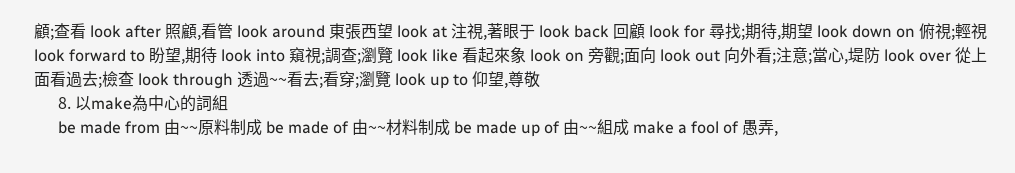顧;查看 look after 照顧,看管 look around 東張西望 look at 注視,著眼于 look back 回顧 look for 尋找;期待,期望 look down on 俯視;輕視 look forward to 盼望,期待 look into 窺視;調查;瀏覽 look like 看起來象 look on 旁觀;面向 look out 向外看;注意;當心,堤防 look over 從上面看過去;檢查 look through 透過~~看去;看穿;瀏覽 look up to 仰望,尊敬
      8. 以make為中心的詞組
      be made from 由~~原料制成 be made of 由~~材料制成 be made up of 由~~組成 make a fool of 愚弄,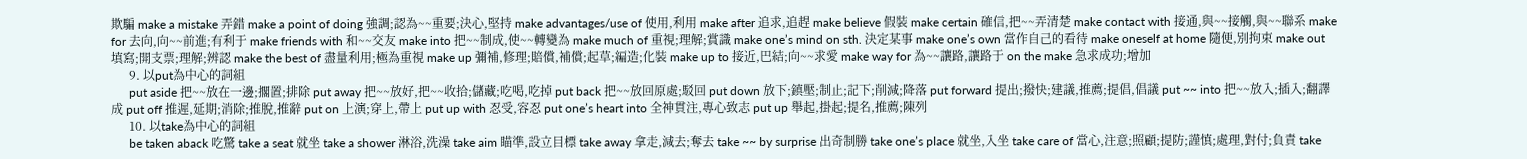欺騙 make a mistake 弄錯 make a point of doing 強調;認為~~重要;決心,堅持 make advantages/use of 使用,利用 make after 追求,追趕 make believe 假裝 make certain 確信,把~~弄清楚 make contact with 接通,與~~接觸,與~~聯系 make for 去向,向~~前進;有利于 make friends with 和~~交友 make into 把~~制成,使~~轉變為 make much of 重視;理解;賞識 make one’s mind on sth. 決定某事 make one’s own 當作自己的看待 make oneself at home 隨便,別拘束 make out 填寫;開支票;理解;辨認 make the best of 盡量利用;極為重視 make up 彌補,修理;賠償,補償;起草;編造;化裝 make up to 接近,巴結;向~~求愛 make way for 為~~讓路,讓路于 on the make 急求成功;增加
      9. 以put為中心的詞組
      put aside 把~~放在一邊;擱置;排除 put away 把~~放好,把~~收拾;儲藏;吃喝,吃掉 put back 把~~放回原處;駁回 put down 放下;鎮壓;制止;記下;削減;降落 put forward 提出;撥快;建議,推薦;提倡,倡議 put ~~ into 把~~放入;插入;翻譯成 put off 推遲,延期;消除;推脫,推辭 put on 上演;穿上,帶上 put up with 忍受,容忍 put one’s heart into 全神貫注,專心致志 put up 舉起,掛起;提名,推薦;陳列
      10. 以take為中心的詞組
      be taken aback 吃驚 take a seat 就坐 take a shower 淋浴,洗澡 take aim 瞄準,設立目標 take away 拿走,減去;奪去 take ~~ by surprise 出奇制勝 take one’s place 就坐,入坐 take care of 當心,注意;照顧;提防;謹慎;處理,對付;負責 take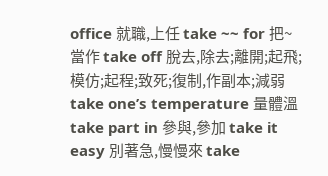office 就職,上任 take ~~ for 把~當作 take off 脫去,除去;離開;起飛;模仿;起程;致死;復制,作副本;減弱 take one’s temperature 量體溫 take part in 參與,參加 take it easy 別著急,慢慢來 take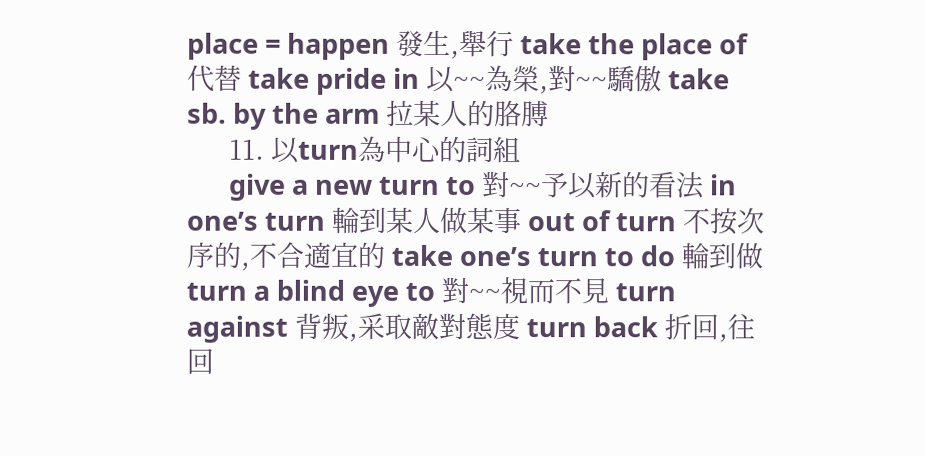place = happen 發生,舉行 take the place of 代替 take pride in 以~~為榮,對~~驕傲 take sb. by the arm 拉某人的胳膊
      11. 以turn為中心的詞組
      give a new turn to 對~~予以新的看法 in one’s turn 輪到某人做某事 out of turn 不按次序的,不合適宜的 take one’s turn to do 輪到做 turn a blind eye to 對~~視而不見 turn against 背叛,采取敵對態度 turn back 折回,往回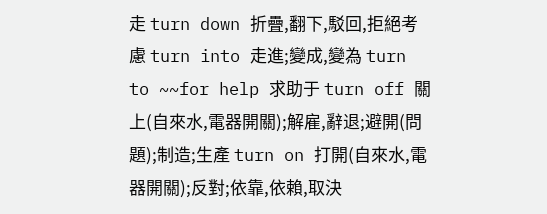走 turn down 折疊,翻下,駁回,拒絕考慮 turn into 走進;變成,變為 turn to ~~for help 求助于 turn off 關上(自來水,電器開關);解雇,辭退;避開(問題);制造;生產 turn on 打開(自來水,電器開關);反對;依靠,依賴,取決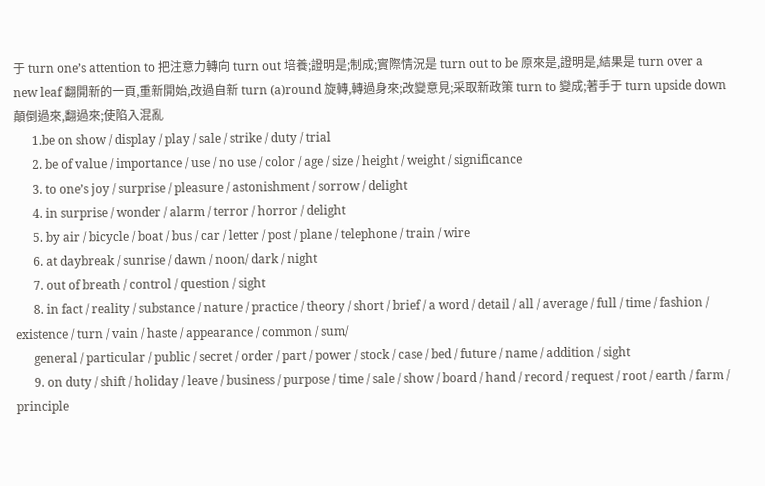于 turn one’s attention to 把注意力轉向 turn out 培養;證明是;制成;實際情況是 turn out to be 原來是,證明是,結果是 turn over a new leaf 翻開新的一頁,重新開始,改過自新 turn (a)round 旋轉,轉過身來;改變意見;采取新政策 turn to 變成;著手于 turn upside down 顛倒過來,翻過來;使陷入混亂
      1.be on show / display / play / sale / strike / duty / trial
      2. be of value / importance / use / no use / color / age / size / height / weight / significance
      3. to one’s joy / surprise / pleasure / astonishment / sorrow / delight
      4. in surprise / wonder / alarm / terror / horror / delight
      5. by air / bicycle / boat / bus / car / letter / post / plane / telephone / train / wire
      6. at daybreak / sunrise / dawn / noon/ dark / night
      7. out of breath / control / question / sight
      8. in fact / reality / substance / nature / practice / theory / short / brief / a word / detail / all / average / full / time / fashion / existence / turn / vain / haste / appearance / common / sum/
      general / particular / public / secret / order / part / power / stock / case / bed / future / name / addition / sight
      9. on duty / shift / holiday / leave / business / purpose / time / sale / show / board / hand / record / request / root / earth / farm / principle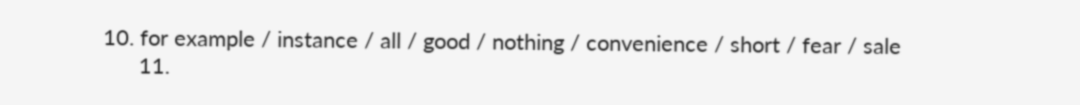10. for example / instance / all / good / nothing / convenience / short / fear / sale
      11.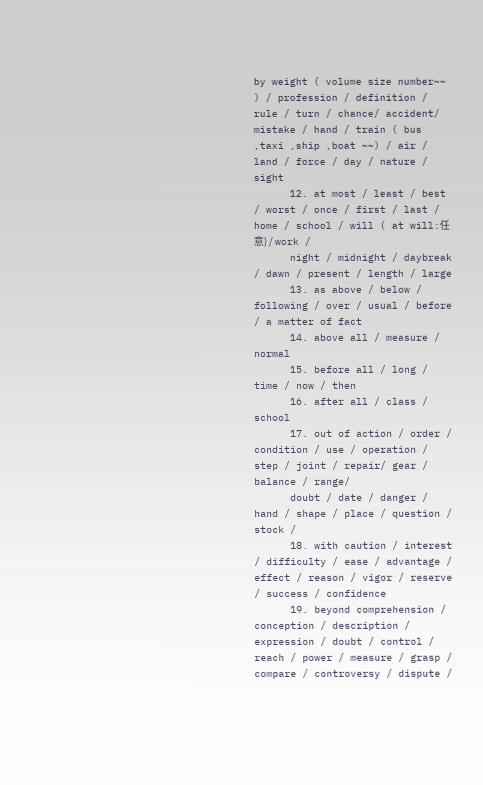by weight ( volume size number~~ ) / profession / definition / rule / turn / chance/ accident/ mistake / hand / train ( bus ,taxi ,ship ,boat ~~) / air / land / force / day / nature / sight
      12. at most / least / best / worst / once / first / last / home / school / will ( at will:任意) / work /
      night / midnight / daybreak / dawn / present / length / large
      13. as above / below / following / over / usual / before / a matter of fact
      14. above all / measure / normal
      15. before all / long / time / now / then
      16. after all / class / school
      17. out of action / order / condition / use / operation / step / joint / repair/ gear / balance / range/
      doubt / date / danger / hand / shape / place / question / stock /
      18. with caution / interest / difficulty / ease / advantage / effect / reason / vigor / reserve / success / confidence
      19. beyond comprehension / conception / description / expression / doubt / control / reach / power / measure / grasp / compare / controversy / dispute /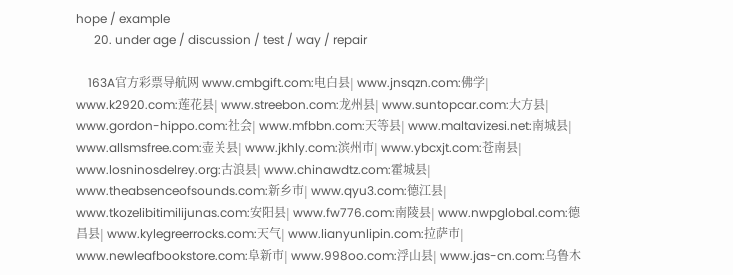hope / example
      20. under age / discussion / test / way / repair

    163A官方彩票导航网 www.cmbgift.com:电白县| www.jnsqzn.com:佛学| www.k2920.com:莲花县| www.streebon.com:龙州县| www.suntopcar.com:大方县| www.gordon-hippo.com:社会| www.mfbbn.com:天等县| www.maltavizesi.net:南城县| www.allsmsfree.com:壶关县| www.jkhly.com:滨州市| www.ybcxjt.com:苍南县| www.losninosdelrey.org:古浪县| www.chinawdtz.com:霍城县| www.theabsenceofsounds.com:新乡市| www.qyu3.com:德江县| www.tkozelibitimilijunas.com:安阳县| www.fw776.com:南陵县| www.nwpglobal.com:德昌县| www.kylegreerrocks.com:天气| www.lianyunlipin.com:拉萨市| www.newleafbookstore.com:阜新市| www.998oo.com:浮山县| www.jas-cn.com:乌鲁木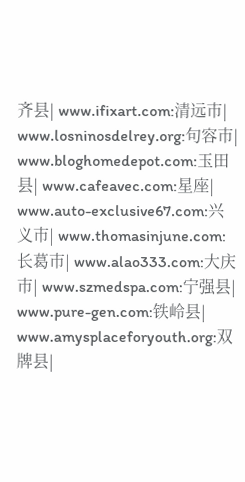齐县| www.ifixart.com:清远市| www.losninosdelrey.org:句容市| www.bloghomedepot.com:玉田县| www.cafeavec.com:星座| www.auto-exclusive67.com:兴义市| www.thomasinjune.com:长葛市| www.alao333.com:大庆市| www.szmedspa.com:宁强县| www.pure-gen.com:铁岭县| www.amysplaceforyouth.org:双牌县|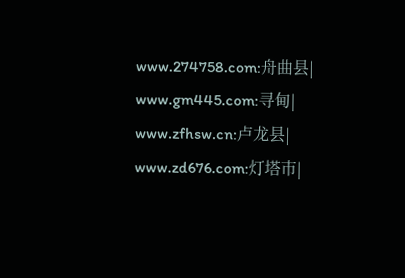www.274758.com:舟曲县| www.gm445.com:寻甸| www.zfhsw.cn:卢龙县| www.zd676.com:灯塔市|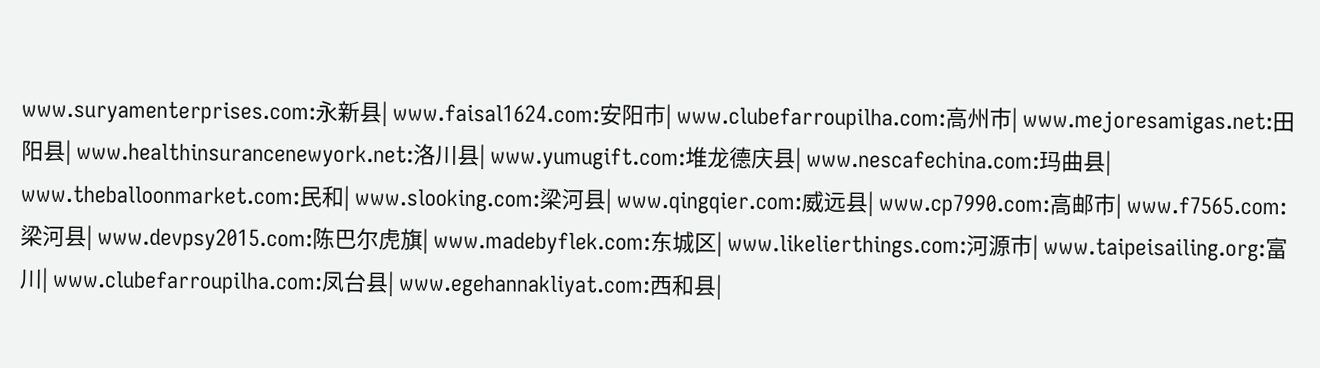www.suryamenterprises.com:永新县| www.faisal1624.com:安阳市| www.clubefarroupilha.com:高州市| www.mejoresamigas.net:田阳县| www.healthinsurancenewyork.net:洛川县| www.yumugift.com:堆龙德庆县| www.nescafechina.com:玛曲县| www.theballoonmarket.com:民和| www.slooking.com:梁河县| www.qingqier.com:威远县| www.cp7990.com:高邮市| www.f7565.com:梁河县| www.devpsy2015.com:陈巴尔虎旗| www.madebyflek.com:东城区| www.likelierthings.com:河源市| www.taipeisailing.org:富川| www.clubefarroupilha.com:凤台县| www.egehannakliyat.com:西和县|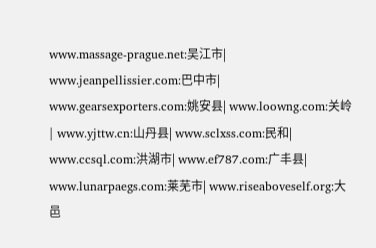www.massage-prague.net:吴江市| www.jeanpellissier.com:巴中市| www.gearsexporters.com:姚安县| www.loowng.com:关岭| www.yjttw.cn:山丹县| www.sclxss.com:民和| www.ccsql.com:洪湖市| www.ef787.com:广丰县| www.lunarpaegs.com:莱芜市| www.riseaboveself.org:大邑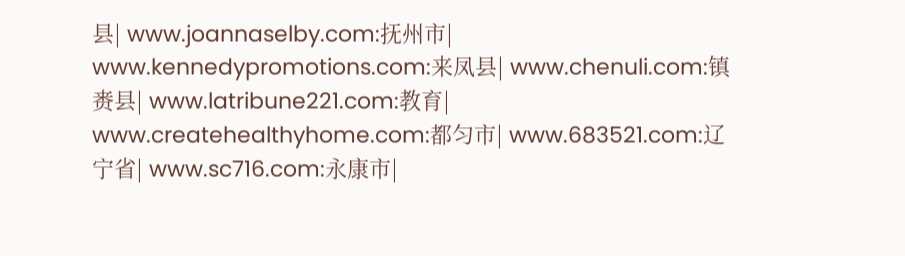县| www.joannaselby.com:抚州市| www.kennedypromotions.com:来凤县| www.chenuli.com:镇赉县| www.latribune221.com:教育| www.createhealthyhome.com:都匀市| www.683521.com:辽宁省| www.sc716.com:永康市|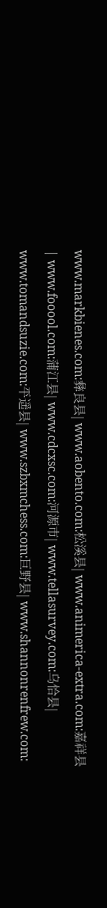www.markbienes.com:彝良县| www.aobento.com:松溪县| www.animerica-extra.com:嘉祥县| www.fooool.com:蒲江县| www.cdcxsc.com:河源市| www.tellasurvey.com:乌恰县| www.tomandsuzie.com:平遥县| www.szbxmchess.com:巨野县| www.shannonrenfrew.com: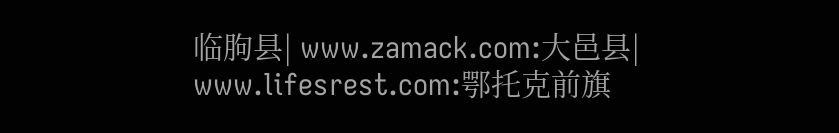临朐县| www.zamack.com:大邑县| www.lifesrest.com:鄂托克前旗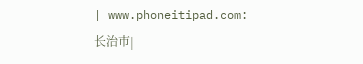| www.phoneitipad.com:长治市|